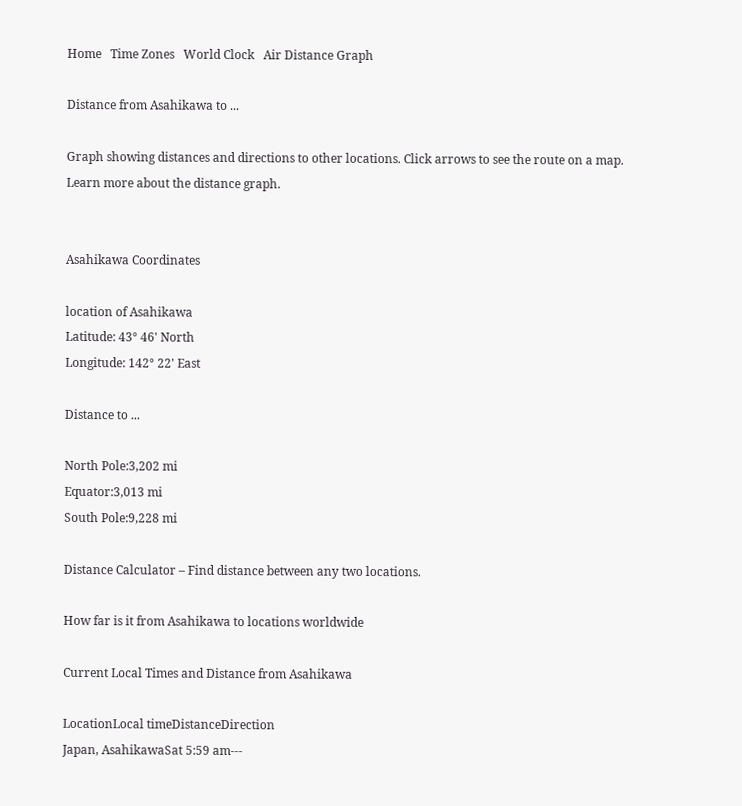Home   Time Zones   World Clock   Air Distance Graph

Distance from Asahikawa to ...

Graph showing distances and directions to other locations. Click arrows to see the route on a map. Learn more about the distance graph.


Asahikawa Coordinates

location of Asahikawa
Latitude: 43° 46' North
Longitude: 142° 22' East

Distance to ...

North Pole:3,202 mi
Equator:3,013 mi
South Pole:9,228 mi

Distance Calculator – Find distance between any two locations.

How far is it from Asahikawa to locations worldwide

Current Local Times and Distance from Asahikawa

LocationLocal timeDistanceDirection
Japan, AsahikawaSat 5:59 am---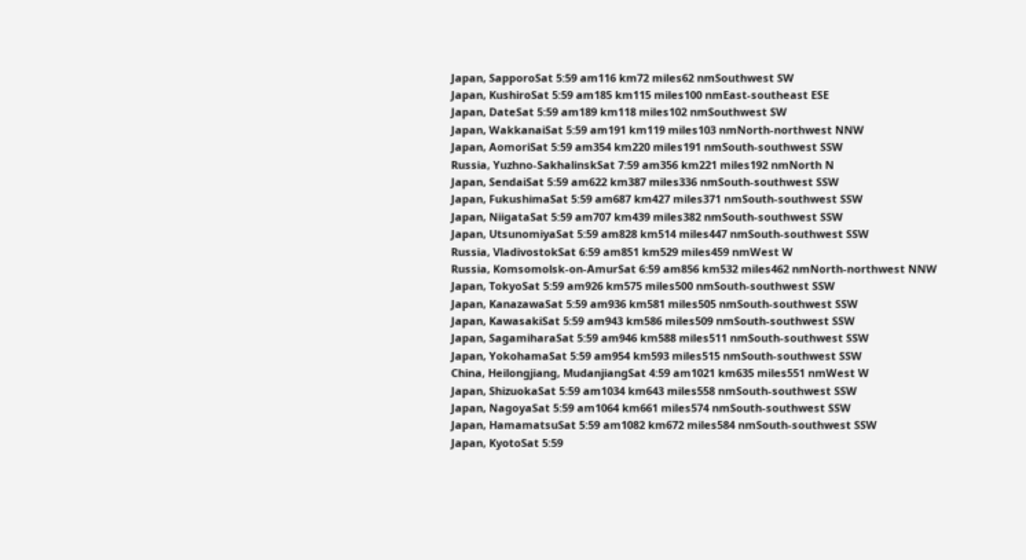Japan, SapporoSat 5:59 am116 km72 miles62 nmSouthwest SW
Japan, KushiroSat 5:59 am185 km115 miles100 nmEast-southeast ESE
Japan, DateSat 5:59 am189 km118 miles102 nmSouthwest SW
Japan, WakkanaiSat 5:59 am191 km119 miles103 nmNorth-northwest NNW
Japan, AomoriSat 5:59 am354 km220 miles191 nmSouth-southwest SSW
Russia, Yuzhno-SakhalinskSat 7:59 am356 km221 miles192 nmNorth N
Japan, SendaiSat 5:59 am622 km387 miles336 nmSouth-southwest SSW
Japan, FukushimaSat 5:59 am687 km427 miles371 nmSouth-southwest SSW
Japan, NiigataSat 5:59 am707 km439 miles382 nmSouth-southwest SSW
Japan, UtsunomiyaSat 5:59 am828 km514 miles447 nmSouth-southwest SSW
Russia, VladivostokSat 6:59 am851 km529 miles459 nmWest W
Russia, Komsomolsk-on-AmurSat 6:59 am856 km532 miles462 nmNorth-northwest NNW
Japan, TokyoSat 5:59 am926 km575 miles500 nmSouth-southwest SSW
Japan, KanazawaSat 5:59 am936 km581 miles505 nmSouth-southwest SSW
Japan, KawasakiSat 5:59 am943 km586 miles509 nmSouth-southwest SSW
Japan, SagamiharaSat 5:59 am946 km588 miles511 nmSouth-southwest SSW
Japan, YokohamaSat 5:59 am954 km593 miles515 nmSouth-southwest SSW
China, Heilongjiang, MudanjiangSat 4:59 am1021 km635 miles551 nmWest W
Japan, ShizuokaSat 5:59 am1034 km643 miles558 nmSouth-southwest SSW
Japan, NagoyaSat 5:59 am1064 km661 miles574 nmSouth-southwest SSW
Japan, HamamatsuSat 5:59 am1082 km672 miles584 nmSouth-southwest SSW
Japan, KyotoSat 5:59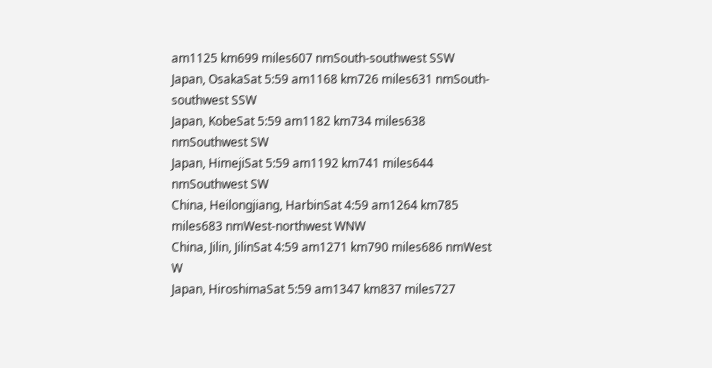am1125 km699 miles607 nmSouth-southwest SSW
Japan, OsakaSat 5:59 am1168 km726 miles631 nmSouth-southwest SSW
Japan, KobeSat 5:59 am1182 km734 miles638 nmSouthwest SW
Japan, HimejiSat 5:59 am1192 km741 miles644 nmSouthwest SW
China, Heilongjiang, HarbinSat 4:59 am1264 km785 miles683 nmWest-northwest WNW
China, Jilin, JilinSat 4:59 am1271 km790 miles686 nmWest W
Japan, HiroshimaSat 5:59 am1347 km837 miles727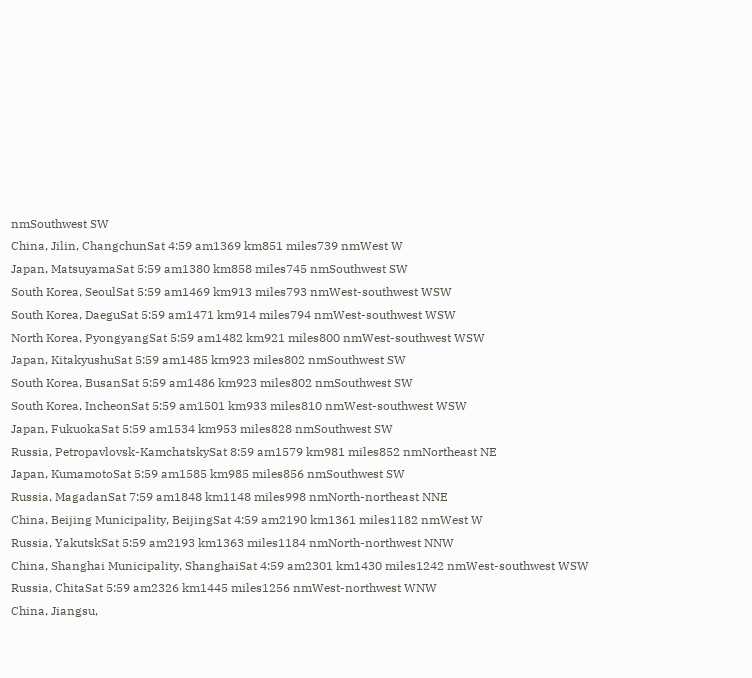nmSouthwest SW
China, Jilin, ChangchunSat 4:59 am1369 km851 miles739 nmWest W
Japan, MatsuyamaSat 5:59 am1380 km858 miles745 nmSouthwest SW
South Korea, SeoulSat 5:59 am1469 km913 miles793 nmWest-southwest WSW
South Korea, DaeguSat 5:59 am1471 km914 miles794 nmWest-southwest WSW
North Korea, PyongyangSat 5:59 am1482 km921 miles800 nmWest-southwest WSW
Japan, KitakyushuSat 5:59 am1485 km923 miles802 nmSouthwest SW
South Korea, BusanSat 5:59 am1486 km923 miles802 nmSouthwest SW
South Korea, IncheonSat 5:59 am1501 km933 miles810 nmWest-southwest WSW
Japan, FukuokaSat 5:59 am1534 km953 miles828 nmSouthwest SW
Russia, Petropavlovsk-KamchatskySat 8:59 am1579 km981 miles852 nmNortheast NE
Japan, KumamotoSat 5:59 am1585 km985 miles856 nmSouthwest SW
Russia, MagadanSat 7:59 am1848 km1148 miles998 nmNorth-northeast NNE
China, Beijing Municipality, BeijingSat 4:59 am2190 km1361 miles1182 nmWest W
Russia, YakutskSat 5:59 am2193 km1363 miles1184 nmNorth-northwest NNW
China, Shanghai Municipality, ShanghaiSat 4:59 am2301 km1430 miles1242 nmWest-southwest WSW
Russia, ChitaSat 5:59 am2326 km1445 miles1256 nmWest-northwest WNW
China, Jiangsu,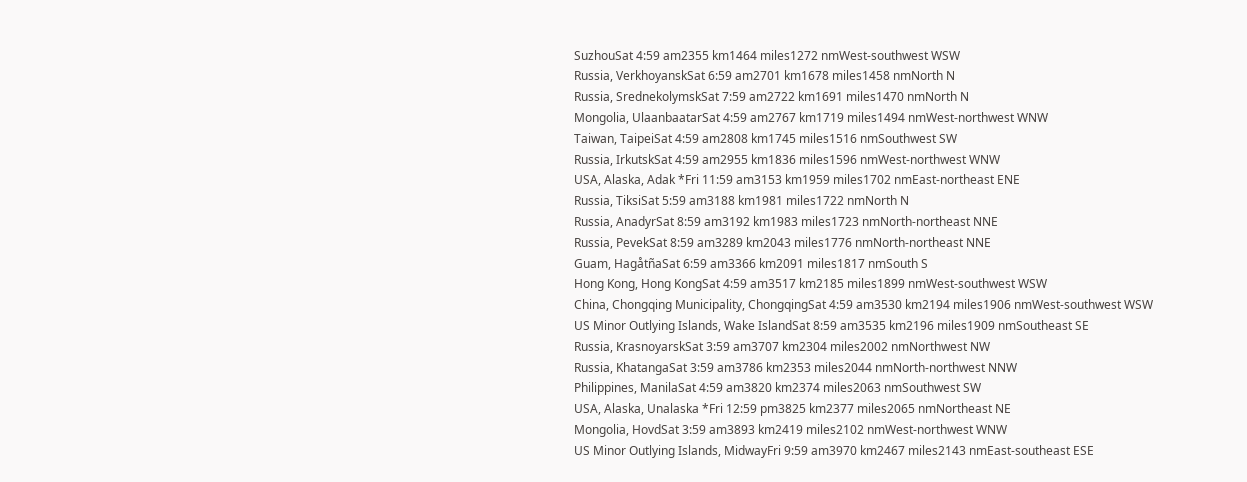SuzhouSat 4:59 am2355 km1464 miles1272 nmWest-southwest WSW
Russia, VerkhoyanskSat 6:59 am2701 km1678 miles1458 nmNorth N
Russia, SrednekolymskSat 7:59 am2722 km1691 miles1470 nmNorth N
Mongolia, UlaanbaatarSat 4:59 am2767 km1719 miles1494 nmWest-northwest WNW
Taiwan, TaipeiSat 4:59 am2808 km1745 miles1516 nmSouthwest SW
Russia, IrkutskSat 4:59 am2955 km1836 miles1596 nmWest-northwest WNW
USA, Alaska, Adak *Fri 11:59 am3153 km1959 miles1702 nmEast-northeast ENE
Russia, TiksiSat 5:59 am3188 km1981 miles1722 nmNorth N
Russia, AnadyrSat 8:59 am3192 km1983 miles1723 nmNorth-northeast NNE
Russia, PevekSat 8:59 am3289 km2043 miles1776 nmNorth-northeast NNE
Guam, HagåtñaSat 6:59 am3366 km2091 miles1817 nmSouth S
Hong Kong, Hong KongSat 4:59 am3517 km2185 miles1899 nmWest-southwest WSW
China, Chongqing Municipality, ChongqingSat 4:59 am3530 km2194 miles1906 nmWest-southwest WSW
US Minor Outlying Islands, Wake IslandSat 8:59 am3535 km2196 miles1909 nmSoutheast SE
Russia, KrasnoyarskSat 3:59 am3707 km2304 miles2002 nmNorthwest NW
Russia, KhatangaSat 3:59 am3786 km2353 miles2044 nmNorth-northwest NNW
Philippines, ManilaSat 4:59 am3820 km2374 miles2063 nmSouthwest SW
USA, Alaska, Unalaska *Fri 12:59 pm3825 km2377 miles2065 nmNortheast NE
Mongolia, HovdSat 3:59 am3893 km2419 miles2102 nmWest-northwest WNW
US Minor Outlying Islands, MidwayFri 9:59 am3970 km2467 miles2143 nmEast-southeast ESE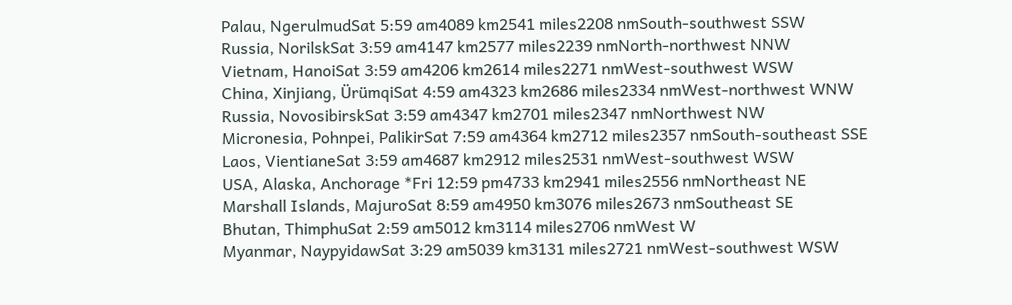Palau, NgerulmudSat 5:59 am4089 km2541 miles2208 nmSouth-southwest SSW
Russia, NorilskSat 3:59 am4147 km2577 miles2239 nmNorth-northwest NNW
Vietnam, HanoiSat 3:59 am4206 km2614 miles2271 nmWest-southwest WSW
China, Xinjiang, ÜrümqiSat 4:59 am4323 km2686 miles2334 nmWest-northwest WNW
Russia, NovosibirskSat 3:59 am4347 km2701 miles2347 nmNorthwest NW
Micronesia, Pohnpei, PalikirSat 7:59 am4364 km2712 miles2357 nmSouth-southeast SSE
Laos, VientianeSat 3:59 am4687 km2912 miles2531 nmWest-southwest WSW
USA, Alaska, Anchorage *Fri 12:59 pm4733 km2941 miles2556 nmNortheast NE
Marshall Islands, MajuroSat 8:59 am4950 km3076 miles2673 nmSoutheast SE
Bhutan, ThimphuSat 2:59 am5012 km3114 miles2706 nmWest W
Myanmar, NaypyidawSat 3:29 am5039 km3131 miles2721 nmWest-southwest WSW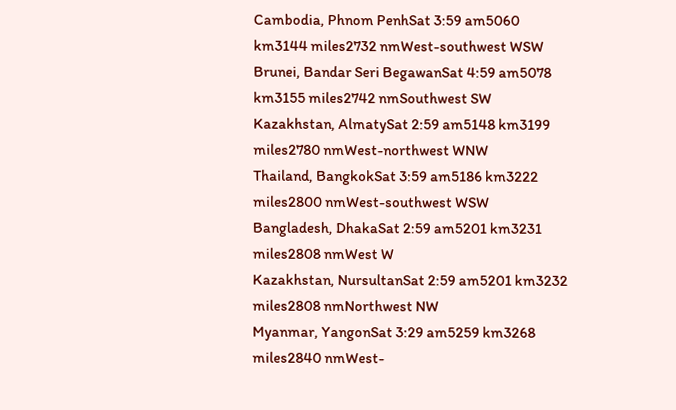Cambodia, Phnom PenhSat 3:59 am5060 km3144 miles2732 nmWest-southwest WSW
Brunei, Bandar Seri BegawanSat 4:59 am5078 km3155 miles2742 nmSouthwest SW
Kazakhstan, AlmatySat 2:59 am5148 km3199 miles2780 nmWest-northwest WNW
Thailand, BangkokSat 3:59 am5186 km3222 miles2800 nmWest-southwest WSW
Bangladesh, DhakaSat 2:59 am5201 km3231 miles2808 nmWest W
Kazakhstan, NursultanSat 2:59 am5201 km3232 miles2808 nmNorthwest NW
Myanmar, YangonSat 3:29 am5259 km3268 miles2840 nmWest-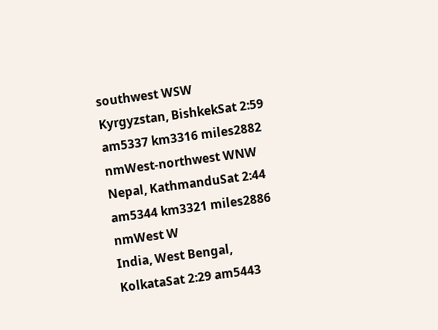southwest WSW
Kyrgyzstan, BishkekSat 2:59 am5337 km3316 miles2882 nmWest-northwest WNW
Nepal, KathmanduSat 2:44 am5344 km3321 miles2886 nmWest W
India, West Bengal, KolkataSat 2:29 am5443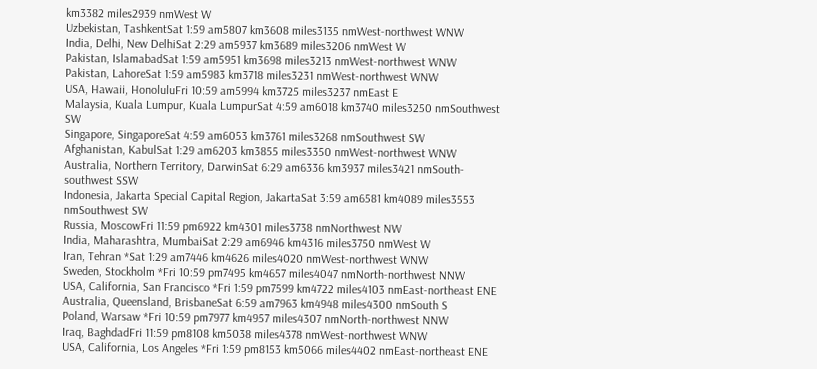km3382 miles2939 nmWest W
Uzbekistan, TashkentSat 1:59 am5807 km3608 miles3135 nmWest-northwest WNW
India, Delhi, New DelhiSat 2:29 am5937 km3689 miles3206 nmWest W
Pakistan, IslamabadSat 1:59 am5951 km3698 miles3213 nmWest-northwest WNW
Pakistan, LahoreSat 1:59 am5983 km3718 miles3231 nmWest-northwest WNW
USA, Hawaii, HonoluluFri 10:59 am5994 km3725 miles3237 nmEast E
Malaysia, Kuala Lumpur, Kuala LumpurSat 4:59 am6018 km3740 miles3250 nmSouthwest SW
Singapore, SingaporeSat 4:59 am6053 km3761 miles3268 nmSouthwest SW
Afghanistan, KabulSat 1:29 am6203 km3855 miles3350 nmWest-northwest WNW
Australia, Northern Territory, DarwinSat 6:29 am6336 km3937 miles3421 nmSouth-southwest SSW
Indonesia, Jakarta Special Capital Region, JakartaSat 3:59 am6581 km4089 miles3553 nmSouthwest SW
Russia, MoscowFri 11:59 pm6922 km4301 miles3738 nmNorthwest NW
India, Maharashtra, MumbaiSat 2:29 am6946 km4316 miles3750 nmWest W
Iran, Tehran *Sat 1:29 am7446 km4626 miles4020 nmWest-northwest WNW
Sweden, Stockholm *Fri 10:59 pm7495 km4657 miles4047 nmNorth-northwest NNW
USA, California, San Francisco *Fri 1:59 pm7599 km4722 miles4103 nmEast-northeast ENE
Australia, Queensland, BrisbaneSat 6:59 am7963 km4948 miles4300 nmSouth S
Poland, Warsaw *Fri 10:59 pm7977 km4957 miles4307 nmNorth-northwest NNW
Iraq, BaghdadFri 11:59 pm8108 km5038 miles4378 nmWest-northwest WNW
USA, California, Los Angeles *Fri 1:59 pm8153 km5066 miles4402 nmEast-northeast ENE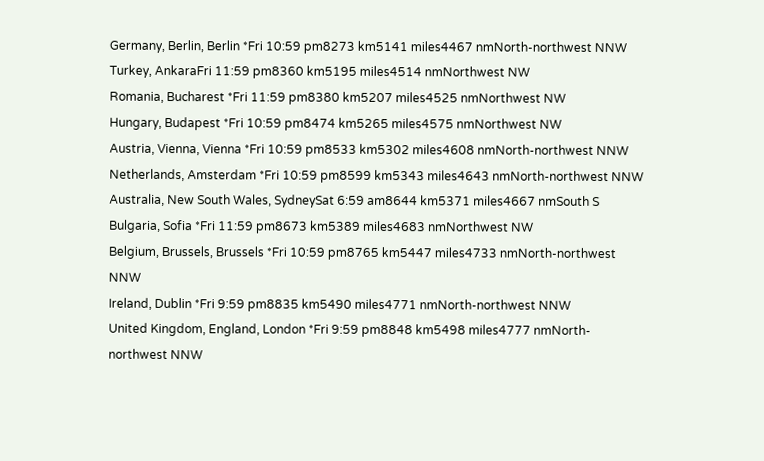Germany, Berlin, Berlin *Fri 10:59 pm8273 km5141 miles4467 nmNorth-northwest NNW
Turkey, AnkaraFri 11:59 pm8360 km5195 miles4514 nmNorthwest NW
Romania, Bucharest *Fri 11:59 pm8380 km5207 miles4525 nmNorthwest NW
Hungary, Budapest *Fri 10:59 pm8474 km5265 miles4575 nmNorthwest NW
Austria, Vienna, Vienna *Fri 10:59 pm8533 km5302 miles4608 nmNorth-northwest NNW
Netherlands, Amsterdam *Fri 10:59 pm8599 km5343 miles4643 nmNorth-northwest NNW
Australia, New South Wales, SydneySat 6:59 am8644 km5371 miles4667 nmSouth S
Bulgaria, Sofia *Fri 11:59 pm8673 km5389 miles4683 nmNorthwest NW
Belgium, Brussels, Brussels *Fri 10:59 pm8765 km5447 miles4733 nmNorth-northwest NNW
Ireland, Dublin *Fri 9:59 pm8835 km5490 miles4771 nmNorth-northwest NNW
United Kingdom, England, London *Fri 9:59 pm8848 km5498 miles4777 nmNorth-northwest NNW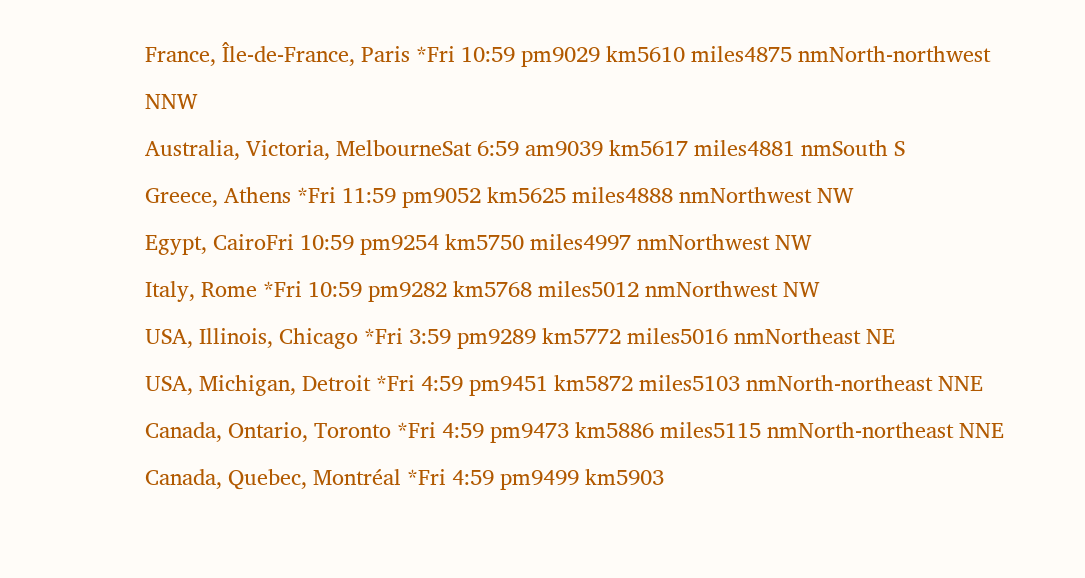France, Île-de-France, Paris *Fri 10:59 pm9029 km5610 miles4875 nmNorth-northwest NNW
Australia, Victoria, MelbourneSat 6:59 am9039 km5617 miles4881 nmSouth S
Greece, Athens *Fri 11:59 pm9052 km5625 miles4888 nmNorthwest NW
Egypt, CairoFri 10:59 pm9254 km5750 miles4997 nmNorthwest NW
Italy, Rome *Fri 10:59 pm9282 km5768 miles5012 nmNorthwest NW
USA, Illinois, Chicago *Fri 3:59 pm9289 km5772 miles5016 nmNortheast NE
USA, Michigan, Detroit *Fri 4:59 pm9451 km5872 miles5103 nmNorth-northeast NNE
Canada, Ontario, Toronto *Fri 4:59 pm9473 km5886 miles5115 nmNorth-northeast NNE
Canada, Quebec, Montréal *Fri 4:59 pm9499 km5903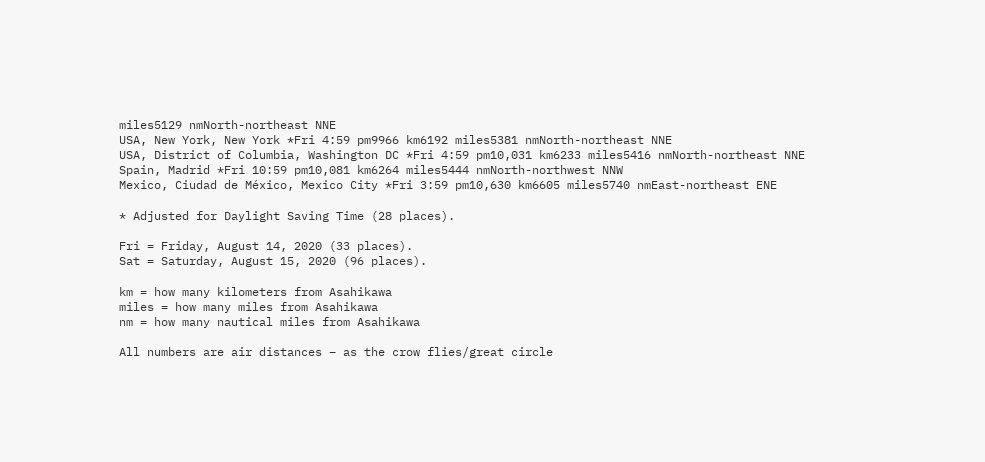miles5129 nmNorth-northeast NNE
USA, New York, New York *Fri 4:59 pm9966 km6192 miles5381 nmNorth-northeast NNE
USA, District of Columbia, Washington DC *Fri 4:59 pm10,031 km6233 miles5416 nmNorth-northeast NNE
Spain, Madrid *Fri 10:59 pm10,081 km6264 miles5444 nmNorth-northwest NNW
Mexico, Ciudad de México, Mexico City *Fri 3:59 pm10,630 km6605 miles5740 nmEast-northeast ENE

* Adjusted for Daylight Saving Time (28 places).

Fri = Friday, August 14, 2020 (33 places).
Sat = Saturday, August 15, 2020 (96 places).

km = how many kilometers from Asahikawa
miles = how many miles from Asahikawa
nm = how many nautical miles from Asahikawa

All numbers are air distances – as the crow flies/great circle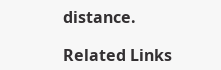distance.

Related Links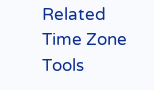Related Time Zone Tools